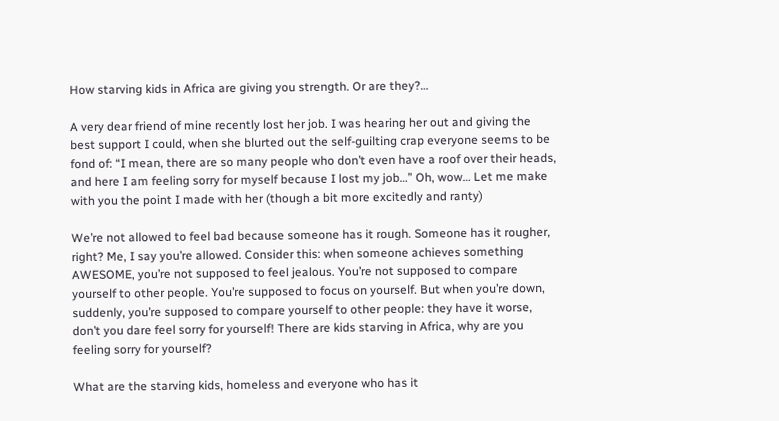How starving kids in Africa are giving you strength. Or are they?…

A very dear friend of mine recently lost her job. I was hearing her out and giving the best support I could, when she blurted out the self-guilting crap everyone seems to be fond of: “I mean, there are so many people who don’t even have a roof over their heads, and here I am feeling sorry for myself because I lost my job…” Oh, wow… Let me make with you the point I made with her (though a bit more excitedly and ranty)

We’re not allowed to feel bad because someone has it rough. Someone has it rougher, right? Me, I say you’re allowed. Consider this: when someone achieves something AWESOME, you’re not supposed to feel jealous. You’re not supposed to compare yourself to other people. You’re supposed to focus on yourself. But when you’re down, suddenly, you’re supposed to compare yourself to other people: they have it worse, don’t you dare feel sorry for yourself! There are kids starving in Africa, why are you feeling sorry for yourself?

What are the starving kids, homeless and everyone who has it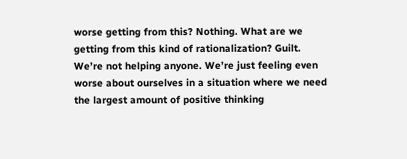worse getting from this? Nothing. What are we getting from this kind of rationalization? Guilt. We’re not helping anyone. We’re just feeling even worse about ourselves in a situation where we need the largest amount of positive thinking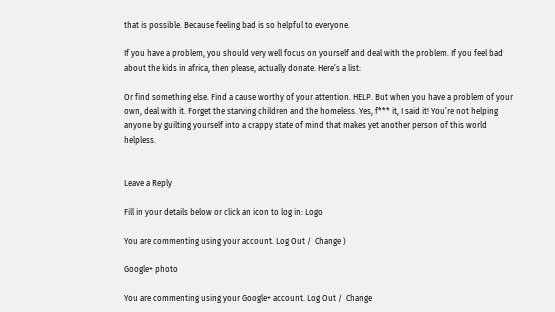that is possible. Because feeling bad is so helpful to everyone.

If you have a problem, you should very well focus on yourself and deal with the problem. If you feel bad about the kids in africa, then please, actually donate. Here’s a list:

Or find something else. Find a cause worthy of your attention. HELP. But when you have a problem of your own, deal with it. Forget the starving children and the homeless. Yes, f*** it, I said it! You’re not helping anyone by guilting yourself into a crappy state of mind that makes yet another person of this world helpless.


Leave a Reply

Fill in your details below or click an icon to log in: Logo

You are commenting using your account. Log Out /  Change )

Google+ photo

You are commenting using your Google+ account. Log Out /  Change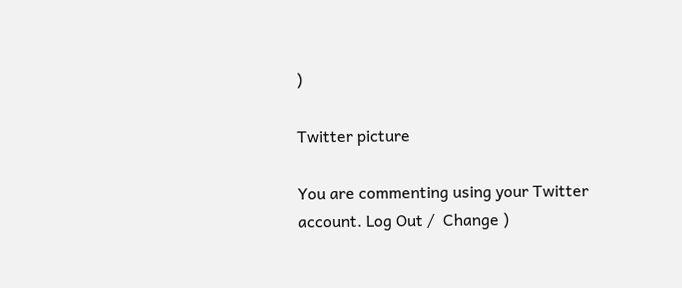)

Twitter picture

You are commenting using your Twitter account. Log Out /  Change )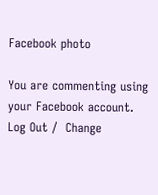Facebook photo

You are commenting using your Facebook account. Log Out /  Change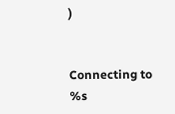)


Connecting to %s